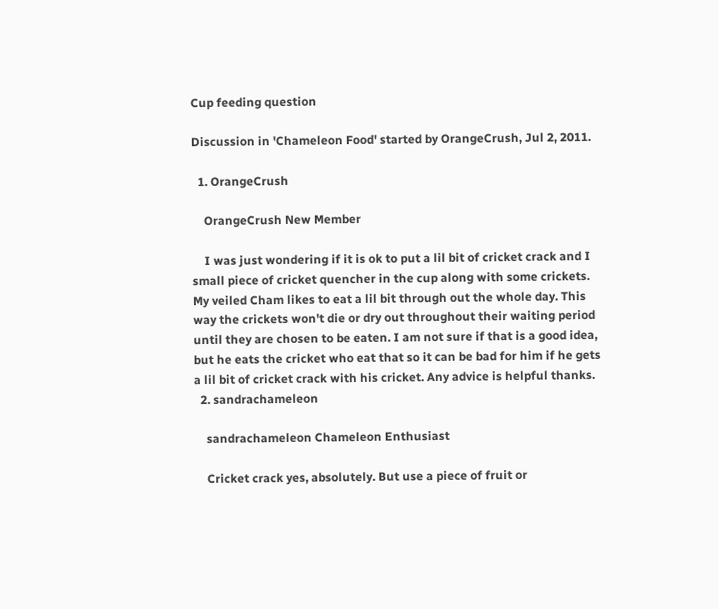Cup feeding question

Discussion in 'Chameleon Food' started by OrangeCrush, Jul 2, 2011.

  1. OrangeCrush

    OrangeCrush New Member

    I was just wondering if it is ok to put a lil bit of cricket crack and I small piece of cricket quencher in the cup along with some crickets. My veiled Cham likes to eat a lil bit through out the whole day. This way the crickets won't die or dry out throughout their waiting period until they are chosen to be eaten. I am not sure if that is a good idea, but he eats the cricket who eat that so it can be bad for him if he gets a lil bit of cricket crack with his cricket. Any advice is helpful thanks.
  2. sandrachameleon

    sandrachameleon Chameleon Enthusiast

    Cricket crack yes, absolutely. But use a piece of fruit or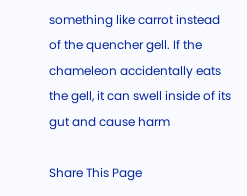something like carrot instead of the quencher gell. If the chameleon accidentally eats the gell, it can swell inside of its gut and cause harm

Share This Page